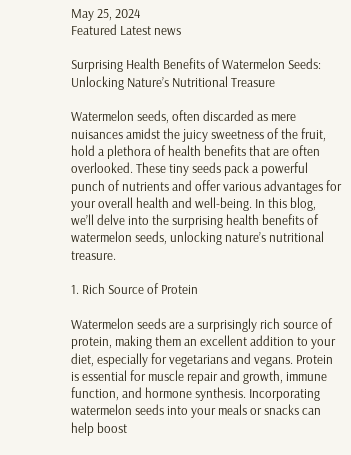May 25, 2024
Featured Latest news

Surprising Health Benefits of Watermelon Seeds: Unlocking Nature’s Nutritional Treasure

Watermelon seeds, often discarded as mere nuisances amidst the juicy sweetness of the fruit, hold a plethora of health benefits that are often overlooked. These tiny seeds pack a powerful punch of nutrients and offer various advantages for your overall health and well-being. In this blog, we’ll delve into the surprising health benefits of watermelon seeds, unlocking nature’s nutritional treasure.

1. Rich Source of Protein

Watermelon seeds are a surprisingly rich source of protein, making them an excellent addition to your diet, especially for vegetarians and vegans. Protein is essential for muscle repair and growth, immune function, and hormone synthesis. Incorporating watermelon seeds into your meals or snacks can help boost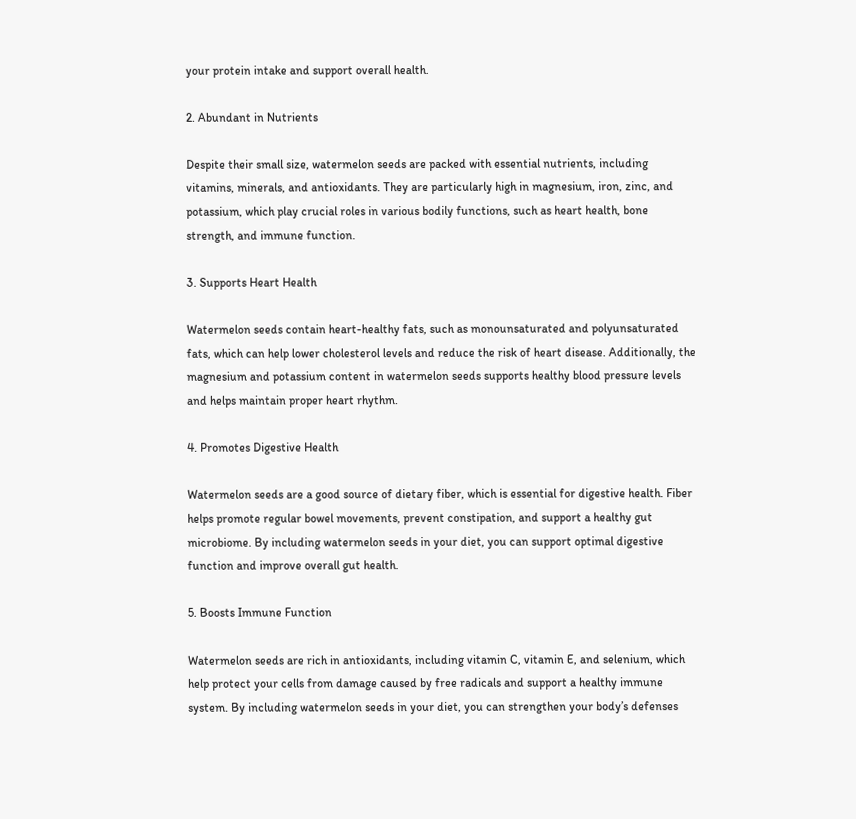your protein intake and support overall health.

2. Abundant in Nutrients

Despite their small size, watermelon seeds are packed with essential nutrients, including vitamins, minerals, and antioxidants. They are particularly high in magnesium, iron, zinc, and potassium, which play crucial roles in various bodily functions, such as heart health, bone strength, and immune function.

3. Supports Heart Health

Watermelon seeds contain heart-healthy fats, such as monounsaturated and polyunsaturated fats, which can help lower cholesterol levels and reduce the risk of heart disease. Additionally, the magnesium and potassium content in watermelon seeds supports healthy blood pressure levels and helps maintain proper heart rhythm.

4. Promotes Digestive Health

Watermelon seeds are a good source of dietary fiber, which is essential for digestive health. Fiber helps promote regular bowel movements, prevent constipation, and support a healthy gut microbiome. By including watermelon seeds in your diet, you can support optimal digestive function and improve overall gut health.

5. Boosts Immune Function

Watermelon seeds are rich in antioxidants, including vitamin C, vitamin E, and selenium, which help protect your cells from damage caused by free radicals and support a healthy immune system. By including watermelon seeds in your diet, you can strengthen your body’s defenses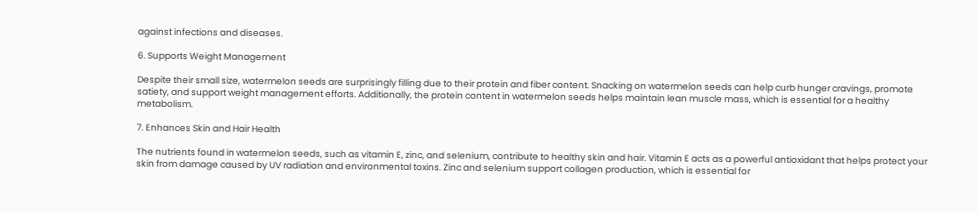against infections and diseases.

6. Supports Weight Management

Despite their small size, watermelon seeds are surprisingly filling due to their protein and fiber content. Snacking on watermelon seeds can help curb hunger cravings, promote satiety, and support weight management efforts. Additionally, the protein content in watermelon seeds helps maintain lean muscle mass, which is essential for a healthy metabolism.

7. Enhances Skin and Hair Health

The nutrients found in watermelon seeds, such as vitamin E, zinc, and selenium, contribute to healthy skin and hair. Vitamin E acts as a powerful antioxidant that helps protect your skin from damage caused by UV radiation and environmental toxins. Zinc and selenium support collagen production, which is essential for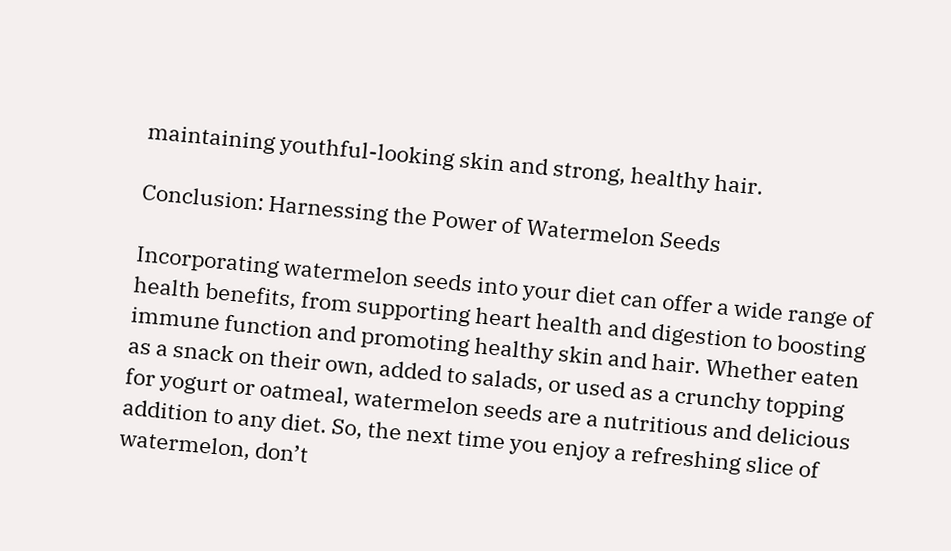maintaining youthful-looking skin and strong, healthy hair.

Conclusion: Harnessing the Power of Watermelon Seeds

Incorporating watermelon seeds into your diet can offer a wide range of health benefits, from supporting heart health and digestion to boosting immune function and promoting healthy skin and hair. Whether eaten as a snack on their own, added to salads, or used as a crunchy topping for yogurt or oatmeal, watermelon seeds are a nutritious and delicious addition to any diet. So, the next time you enjoy a refreshing slice of watermelon, don’t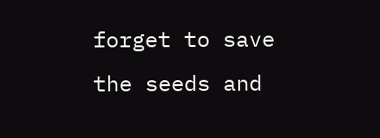forget to save the seeds and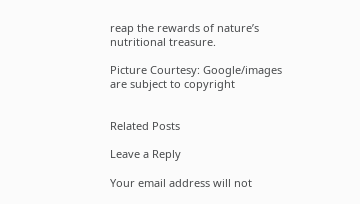reap the rewards of nature’s nutritional treasure.

Picture Courtesy: Google/images are subject to copyright


Related Posts

Leave a Reply

Your email address will not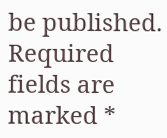be published. Required fields are marked *